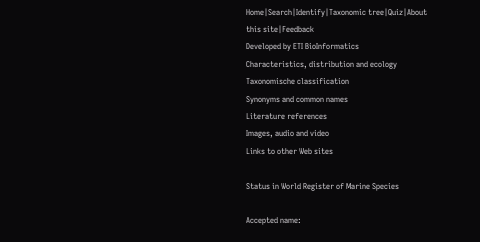Home|Search|Identify|Taxonomic tree|Quiz|About this site|Feedback
Developed by ETI BioInformatics
Characteristics, distribution and ecology
Taxonomische classification
Synonyms and common names
Literature references
Images, audio and video
Links to other Web sites

Status in World Register of Marine Species

Accepted name: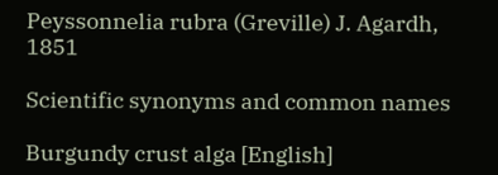Peyssonnelia rubra (Greville) J. Agardh, 1851

Scientific synonyms and common names

Burgundy crust alga [English]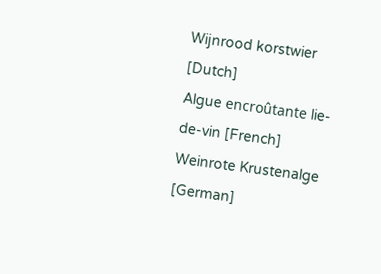Wijnrood korstwier [Dutch]
Algue encroûtante lie-de-vin [French]
Weinrote Krustenalge [German]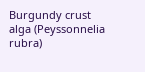Burgundy crust alga (Peyssonnelia rubra)